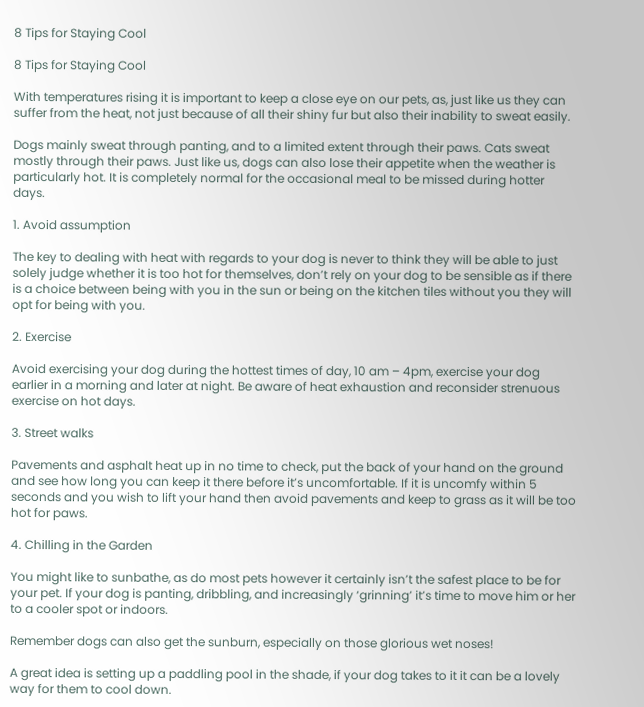8 Tips for Staying Cool

8 Tips for Staying Cool

With temperatures rising it is important to keep a close eye on our pets, as, just like us they can suffer from the heat, not just because of all their shiny fur but also their inability to sweat easily.

Dogs mainly sweat through panting, and to a limited extent through their paws. Cats sweat mostly through their paws. Just like us, dogs can also lose their appetite when the weather is particularly hot. It is completely normal for the occasional meal to be missed during hotter days.

1. Avoid assumption

The key to dealing with heat with regards to your dog is never to think they will be able to just solely judge whether it is too hot for themselves, don’t rely on your dog to be sensible as if there is a choice between being with you in the sun or being on the kitchen tiles without you they will opt for being with you.

2. Exercise

Avoid exercising your dog during the hottest times of day, 10 am – 4pm, exercise your dog earlier in a morning and later at night. Be aware of heat exhaustion and reconsider strenuous exercise on hot days.

3. Street walks

Pavements and asphalt heat up in no time to check, put the back of your hand on the ground and see how long you can keep it there before it’s uncomfortable. If it is uncomfy within 5 seconds and you wish to lift your hand then avoid pavements and keep to grass as it will be too hot for paws.

4. Chilling in the Garden

You might like to sunbathe, as do most pets however it certainly isn’t the safest place to be for your pet. If your dog is panting, dribbling, and increasingly ‘grinning’ it’s time to move him or her to a cooler spot or indoors.

Remember dogs can also get the sunburn, especially on those glorious wet noses!

A great idea is setting up a paddling pool in the shade, if your dog takes to it it can be a lovely way for them to cool down.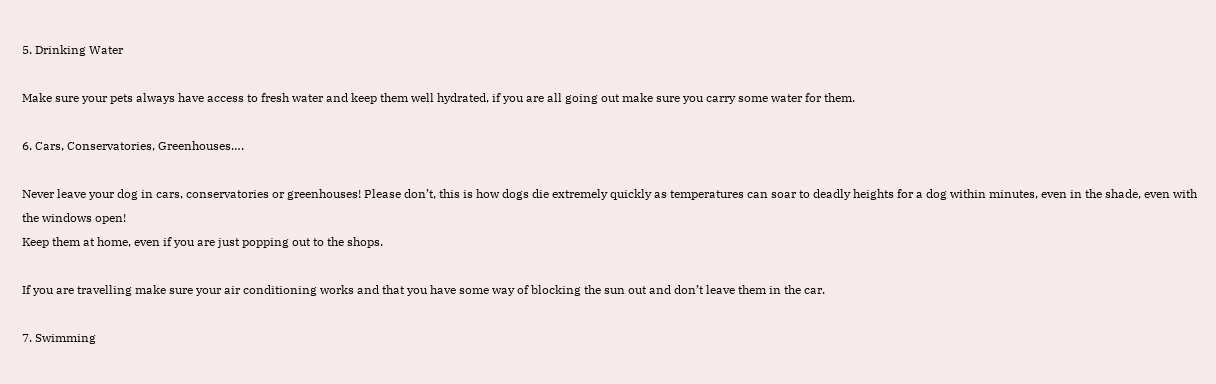5. Drinking Water

Make sure your pets always have access to fresh water and keep them well hydrated, if you are all going out make sure you carry some water for them.

6. Cars, Conservatories, Greenhouses….

Never leave your dog in cars, conservatories or greenhouses! Please don’t, this is how dogs die extremely quickly as temperatures can soar to deadly heights for a dog within minutes, even in the shade, even with the windows open!
Keep them at home, even if you are just popping out to the shops.

If you are travelling make sure your air conditioning works and that you have some way of blocking the sun out and don’t leave them in the car.

7. Swimming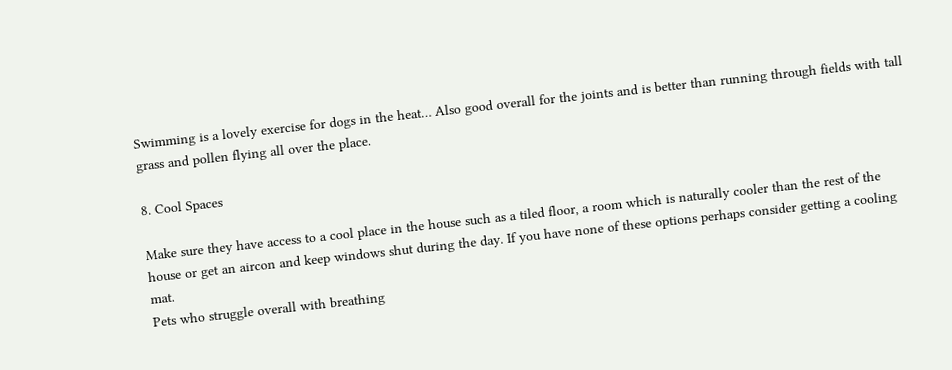Swimming is a lovely exercise for dogs in the heat… Also good overall for the joints and is better than running through fields with tall grass and pollen flying all over the place.

8. Cool Spaces

Make sure they have access to a cool place in the house such as a tiled floor, a room which is naturally cooler than the rest of the house or get an aircon and keep windows shut during the day. If you have none of these options perhaps consider getting a cooling mat.
Pets who struggle overall with breathing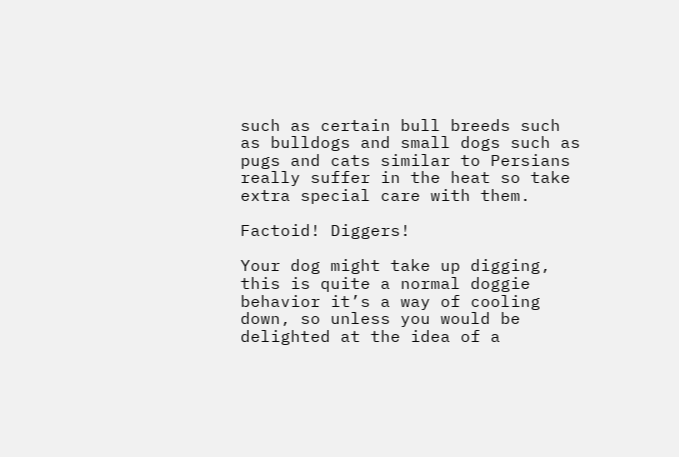such as certain bull breeds such as bulldogs and small dogs such as pugs and cats similar to Persians really suffer in the heat so take extra special care with them.

Factoid! Diggers!

Your dog might take up digging, this is quite a normal doggie behavior it’s a way of cooling down, so unless you would be delighted at the idea of a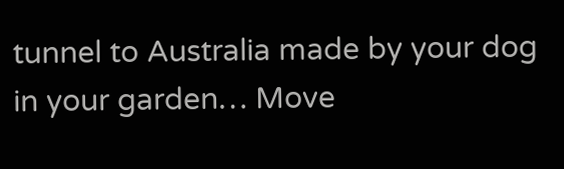tunnel to Australia made by your dog in your garden… Move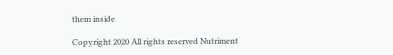them inside

Copyright 2020 All rights reserved Nutriment